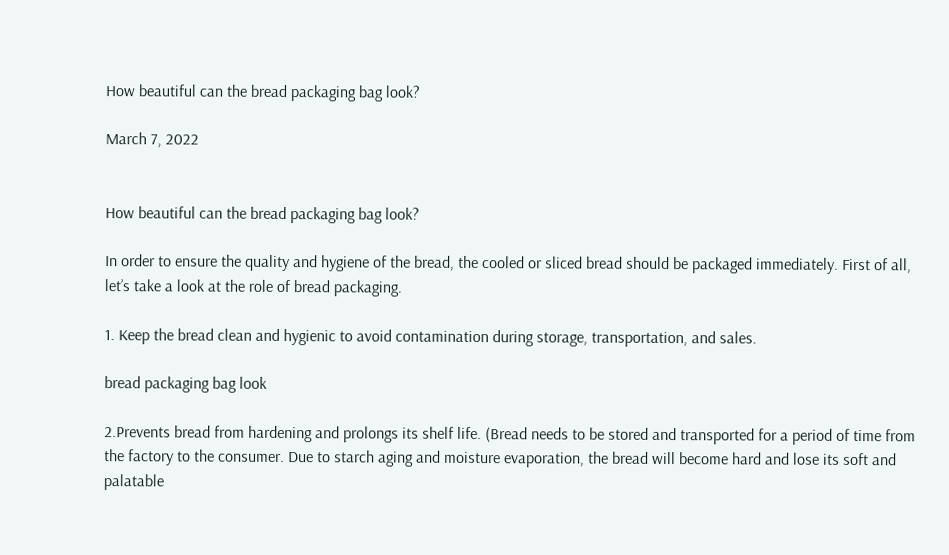How beautiful can the bread packaging bag look?

March 7, 2022


How beautiful can the bread packaging bag look?

In order to ensure the quality and hygiene of the bread, the cooled or sliced bread should be packaged immediately. First of all, let’s take a look at the role of bread packaging.

1. Keep the bread clean and hygienic to avoid contamination during storage, transportation, and sales.

bread packaging bag look

2.Prevents bread from hardening and prolongs its shelf life. (Bread needs to be stored and transported for a period of time from the factory to the consumer. Due to starch aging and moisture evaporation, the bread will become hard and lose its soft and palatable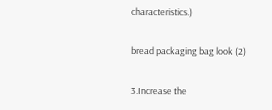characteristics.)

bread packaging bag look (2)

3.Increase the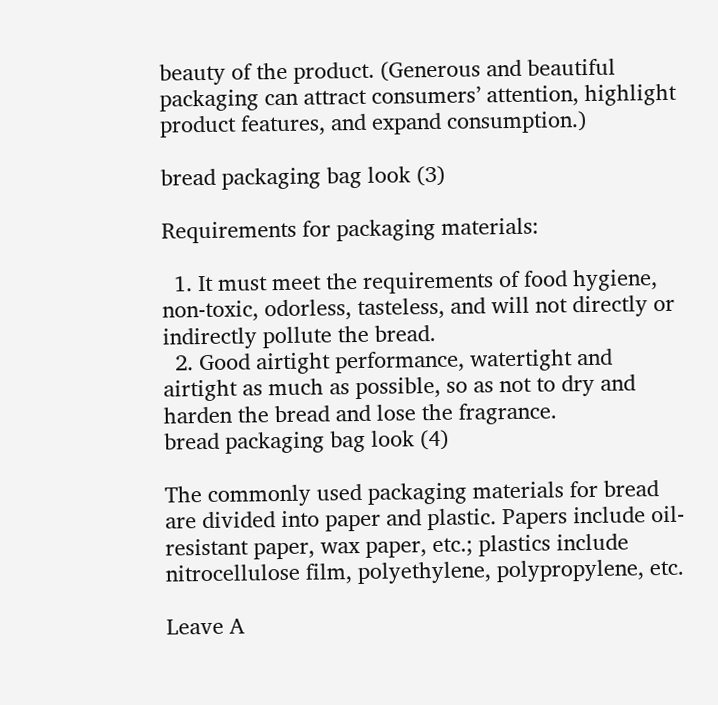beauty of the product. (Generous and beautiful packaging can attract consumers’ attention, highlight product features, and expand consumption.)

bread packaging bag look (3)

Requirements for packaging materials:

  1. It must meet the requirements of food hygiene, non-toxic, odorless, tasteless, and will not directly or indirectly pollute the bread.
  2. Good airtight performance, watertight and airtight as much as possible, so as not to dry and harden the bread and lose the fragrance.
bread packaging bag look (4)

The commonly used packaging materials for bread are divided into paper and plastic. Papers include oil-resistant paper, wax paper, etc.; plastics include nitrocellulose film, polyethylene, polypropylene, etc.

Leave A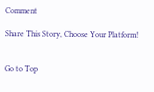Comment

Share This Story, Choose Your Platform!


Go to Top